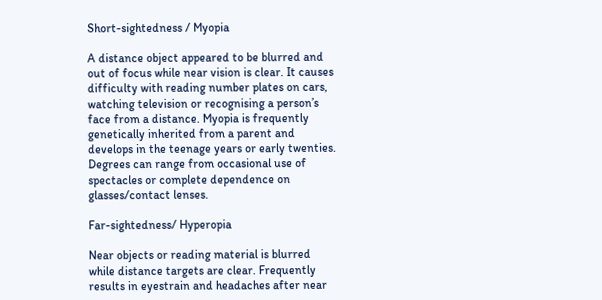Short-sightedness / Myopia

A distance object appeared to be blurred and out of focus while near vision is clear. It causes difficulty with reading number plates on cars, watching television or recognising a person’s face from a distance. Myopia is frequently genetically inherited from a parent and develops in the teenage years or early twenties. Degrees can range from occasional use of spectacles or complete dependence on glasses/contact lenses.

Far-sightedness/ Hyperopia

Near objects or reading material is blurred while distance targets are clear. Frequently results in eyestrain and headaches after near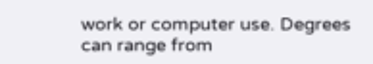work or computer use. Degrees can range from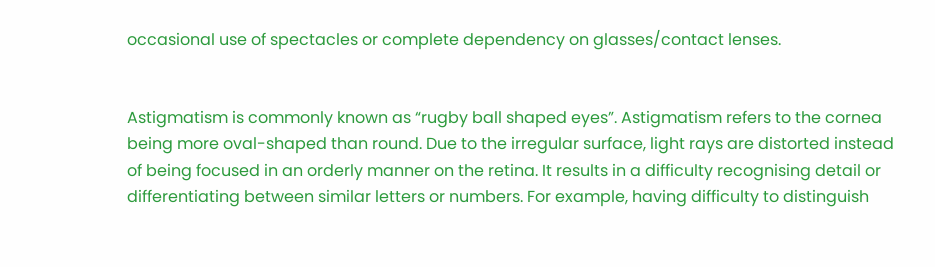occasional use of spectacles or complete dependency on glasses/contact lenses.


Astigmatism is commonly known as “rugby ball shaped eyes”. Astigmatism refers to the cornea being more oval-shaped than round. Due to the irregular surface, light rays are distorted instead of being focused in an orderly manner on the retina. It results in a difficulty recognising detail or differentiating between similar letters or numbers. For example, having difficulty to distinguish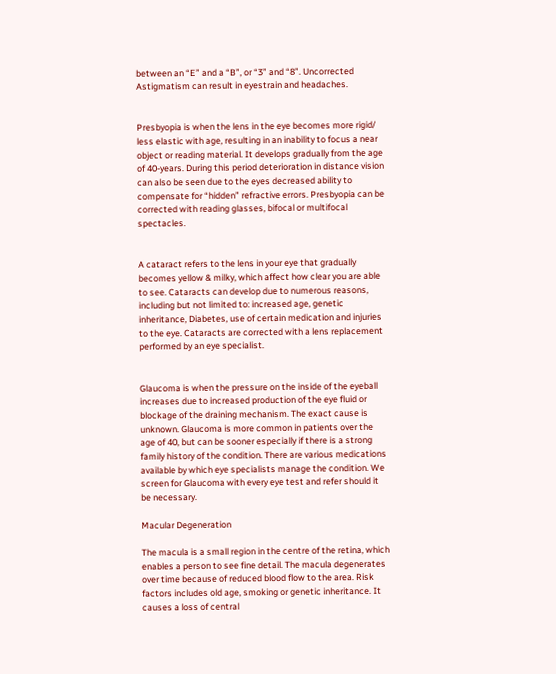between an “E” and a “B”, or “3” and “8”. Uncorrected Astigmatism can result in eyestrain and headaches.


Presbyopia is when the lens in the eye becomes more rigid/ less elastic with age, resulting in an inability to focus a near object or reading material. It develops gradually from the age of 40-years. During this period deterioration in distance vision can also be seen due to the eyes decreased ability to compensate for “hidden” refractive errors. Presbyopia can be corrected with reading glasses, bifocal or multifocal spectacles.


A cataract refers to the lens in your eye that gradually becomes yellow & milky, which affect how clear you are able to see. Cataracts can develop due to numerous reasons, including but not limited to: increased age, genetic inheritance, Diabetes, use of certain medication and injuries to the eye. Cataracts are corrected with a lens replacement performed by an eye specialist.


Glaucoma is when the pressure on the inside of the eyeball increases due to increased production of the eye fluid or blockage of the draining mechanism. The exact cause is unknown. Glaucoma is more common in patients over the age of 40, but can be sooner especially if there is a strong family history of the condition. There are various medications available by which eye specialists manage the condition. We screen for Glaucoma with every eye test and refer should it be necessary.

Macular Degeneration

The macula is a small region in the centre of the retina, which enables a person to see fine detail. The macula degenerates over time because of reduced blood flow to the area. Risk factors includes old age, smoking or genetic inheritance. It causes a loss of central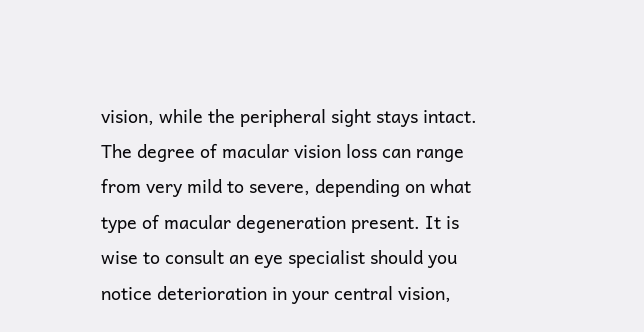vision, while the peripheral sight stays intact. The degree of macular vision loss can range from very mild to severe, depending on what type of macular degeneration present. It is wise to consult an eye specialist should you notice deterioration in your central vision,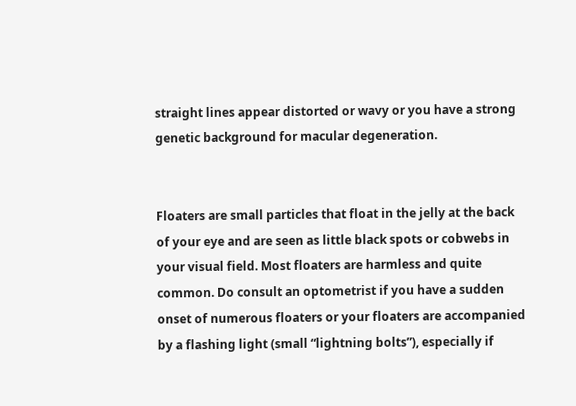straight lines appear distorted or wavy or you have a strong genetic background for macular degeneration.


Floaters are small particles that float in the jelly at the back of your eye and are seen as little black spots or cobwebs in your visual field. Most floaters are harmless and quite common. Do consult an optometrist if you have a sudden onset of numerous floaters or your floaters are accompanied by a flashing light (small “lightning bolts”), especially if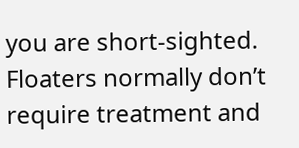you are short-sighted. Floaters normally don’t require treatment and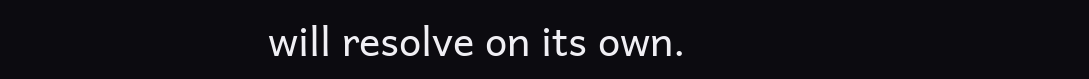will resolve on its own.